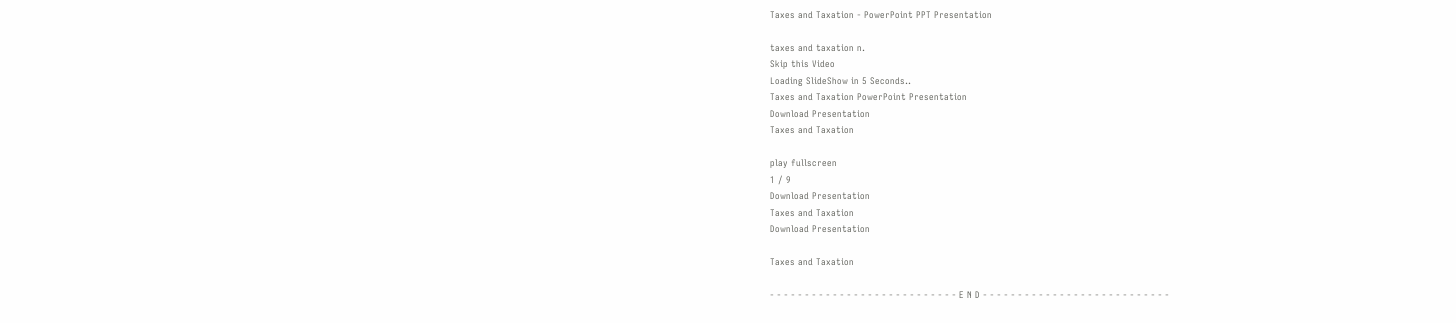Taxes and Taxation - PowerPoint PPT Presentation

taxes and taxation n.
Skip this Video
Loading SlideShow in 5 Seconds..
Taxes and Taxation PowerPoint Presentation
Download Presentation
Taxes and Taxation

play fullscreen
1 / 9
Download Presentation
Taxes and Taxation
Download Presentation

Taxes and Taxation

- - - - - - - - - - - - - - - - - - - - - - - - - - - E N D - - - - - - - - - - - - - - - - - - - - - - - - - - -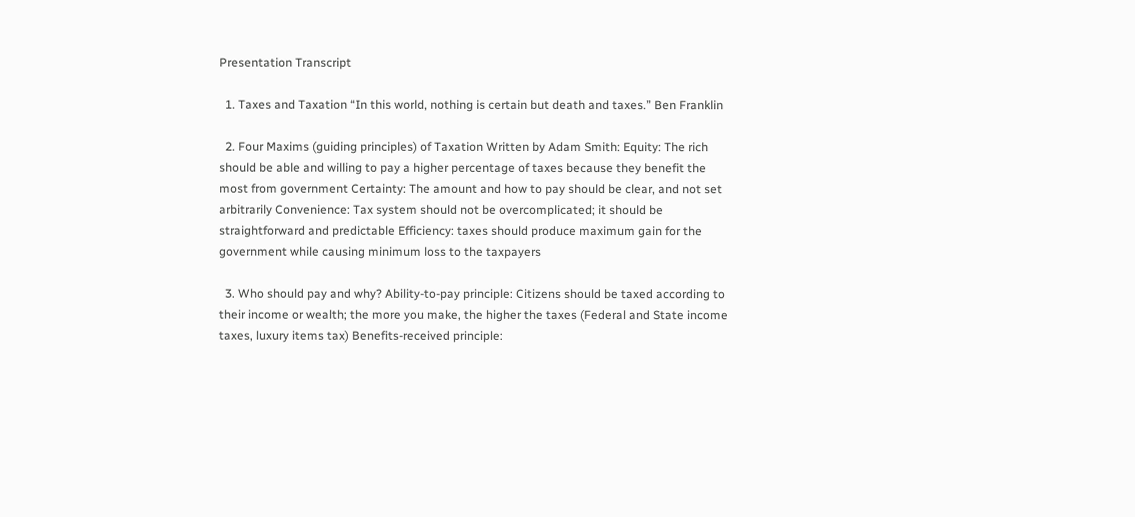Presentation Transcript

  1. Taxes and Taxation “In this world, nothing is certain but death and taxes.” Ben Franklin

  2. Four Maxims (guiding principles) of Taxation Written by Adam Smith: Equity: The rich should be able and willing to pay a higher percentage of taxes because they benefit the most from government Certainty: The amount and how to pay should be clear, and not set arbitrarily Convenience: Tax system should not be overcomplicated; it should be straightforward and predictable Efficiency: taxes should produce maximum gain for the government while causing minimum loss to the taxpayers

  3. Who should pay and why? Ability-to-pay principle: Citizens should be taxed according to their income or wealth; the more you make, the higher the taxes (Federal and State income taxes, luxury items tax) Benefits-received principle: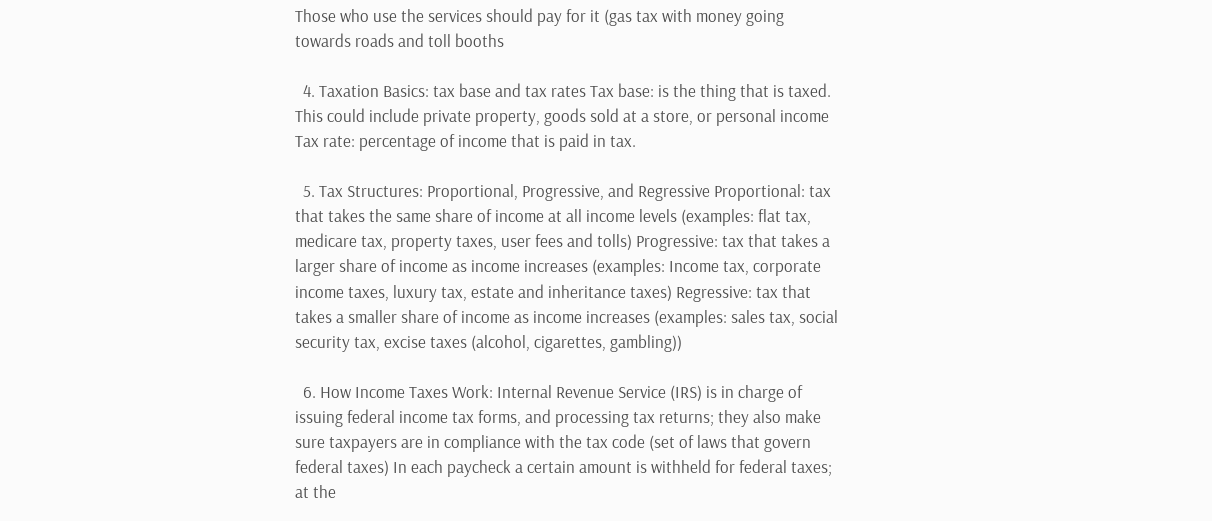Those who use the services should pay for it (gas tax with money going towards roads and toll booths

  4. Taxation Basics: tax base and tax rates Tax base: is the thing that is taxed. This could include private property, goods sold at a store, or personal income Tax rate: percentage of income that is paid in tax.

  5. Tax Structures: Proportional, Progressive, and Regressive Proportional: tax that takes the same share of income at all income levels (examples: flat tax, medicare tax, property taxes, user fees and tolls) Progressive: tax that takes a larger share of income as income increases (examples: Income tax, corporate income taxes, luxury tax, estate and inheritance taxes) Regressive: tax that takes a smaller share of income as income increases (examples: sales tax, social security tax, excise taxes (alcohol, cigarettes, gambling))

  6. How Income Taxes Work: Internal Revenue Service (IRS) is in charge of issuing federal income tax forms, and processing tax returns; they also make sure taxpayers are in compliance with the tax code (set of laws that govern federal taxes) In each paycheck a certain amount is withheld for federal taxes; at the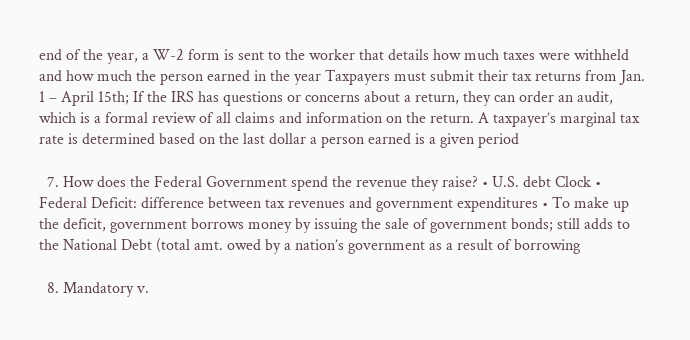end of the year, a W-2 form is sent to the worker that details how much taxes were withheld and how much the person earned in the year Taxpayers must submit their tax returns from Jan. 1 – April 15th; If the IRS has questions or concerns about a return, they can order an audit, which is a formal review of all claims and information on the return. A taxpayer’s marginal tax rate is determined based on the last dollar a person earned is a given period

  7. How does the Federal Government spend the revenue they raise? • U.S. debt Clock • Federal Deficit: difference between tax revenues and government expenditures • To make up the deficit, government borrows money by issuing the sale of government bonds; still adds to the National Debt (total amt. owed by a nation’s government as a result of borrowing

  8. Mandatory v.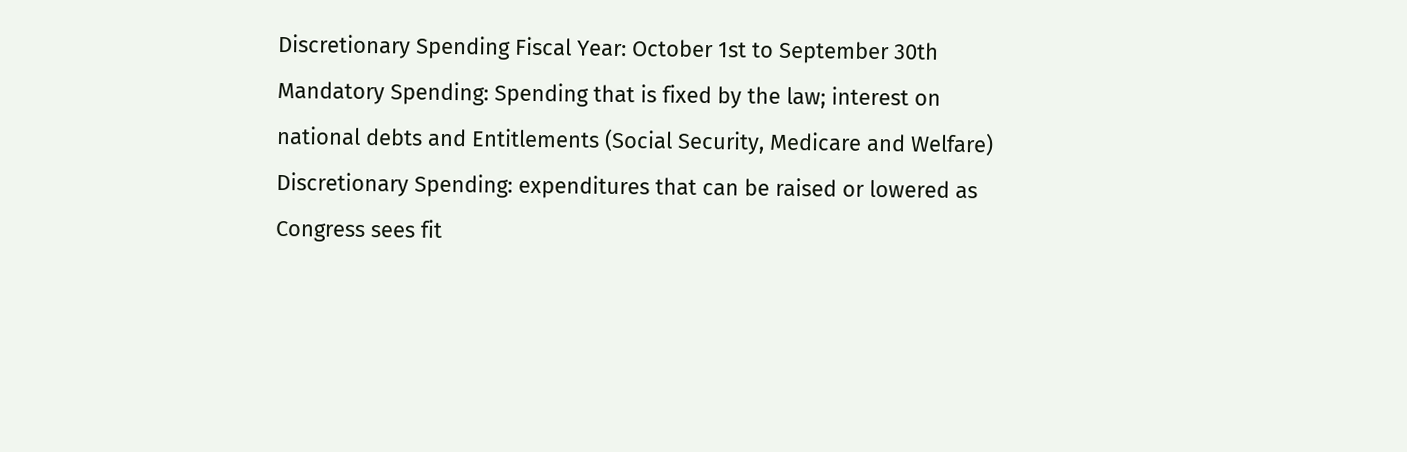Discretionary Spending Fiscal Year: October 1st to September 30th Mandatory Spending: Spending that is fixed by the law; interest on national debts and Entitlements (Social Security, Medicare and Welfare) Discretionary Spending: expenditures that can be raised or lowered as Congress sees fit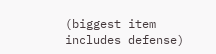(biggest item includes defense)